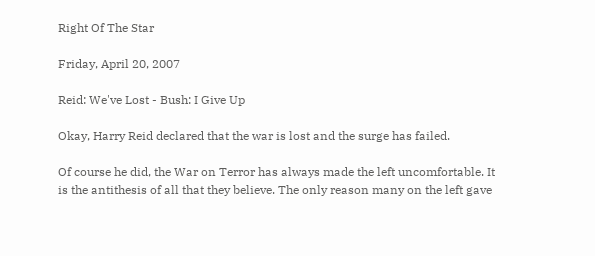Right Of The Star

Friday, April 20, 2007

Reid: We've Lost - Bush: I Give Up

Okay, Harry Reid declared that the war is lost and the surge has failed.

Of course he did, the War on Terror has always made the left uncomfortable. It is the antithesis of all that they believe. The only reason many on the left gave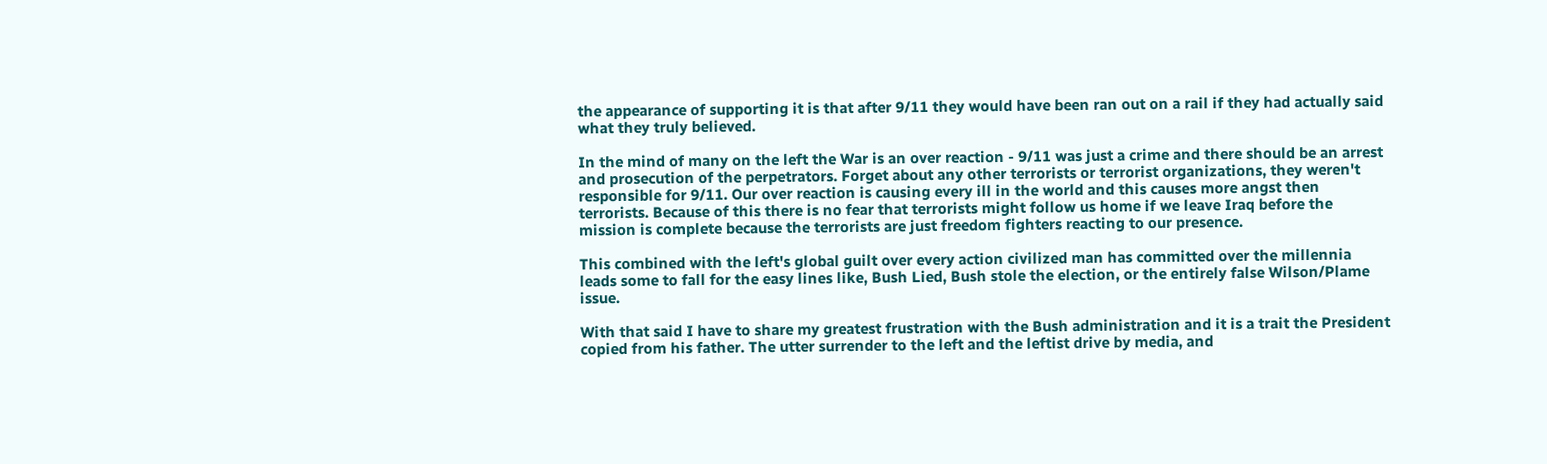the appearance of supporting it is that after 9/11 they would have been ran out on a rail if they had actually said what they truly believed.

In the mind of many on the left the War is an over reaction - 9/11 was just a crime and there should be an arrest and prosecution of the perpetrators. Forget about any other terrorists or terrorist organizations, they weren't responsible for 9/11. Our over reaction is causing every ill in the world and this causes more angst then terrorists. Because of this there is no fear that terrorists might follow us home if we leave Iraq before the mission is complete because the terrorists are just freedom fighters reacting to our presence.

This combined with the left's global guilt over every action civilized man has committed over the millennia leads some to fall for the easy lines like, Bush Lied, Bush stole the election, or the entirely false Wilson/Plame issue.

With that said I have to share my greatest frustration with the Bush administration and it is a trait the President copied from his father. The utter surrender to the left and the leftist drive by media, and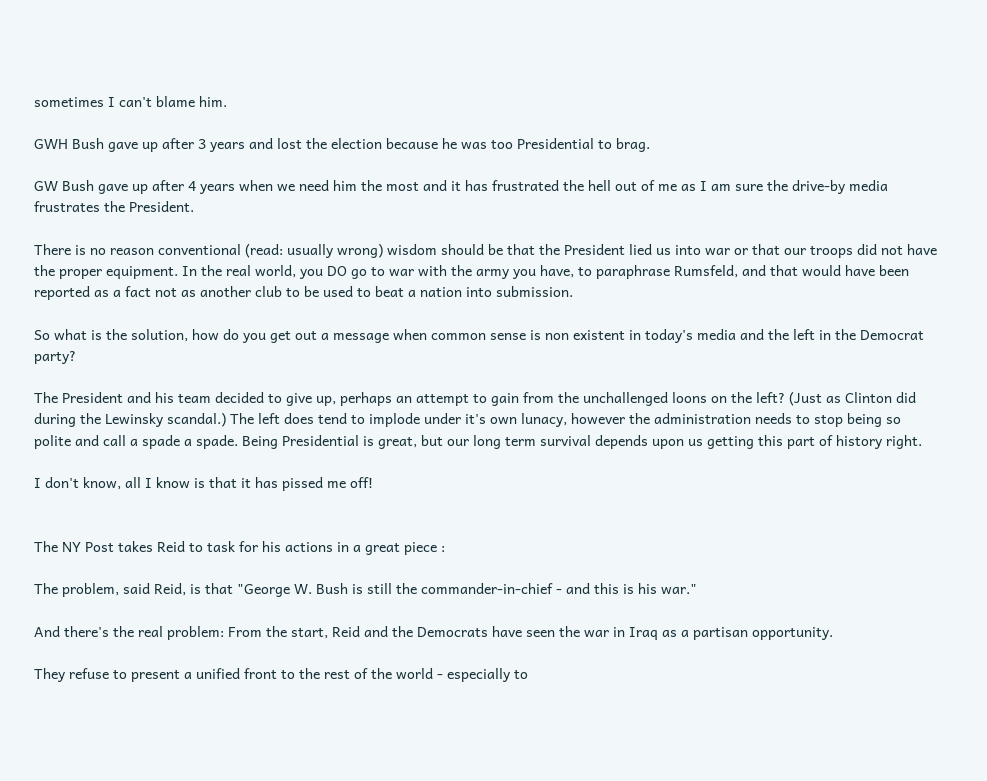sometimes I can't blame him.

GWH Bush gave up after 3 years and lost the election because he was too Presidential to brag.

GW Bush gave up after 4 years when we need him the most and it has frustrated the hell out of me as I am sure the drive-by media frustrates the President.

There is no reason conventional (read: usually wrong) wisdom should be that the President lied us into war or that our troops did not have the proper equipment. In the real world, you DO go to war with the army you have, to paraphrase Rumsfeld, and that would have been reported as a fact not as another club to be used to beat a nation into submission.

So what is the solution, how do you get out a message when common sense is non existent in today's media and the left in the Democrat party?

The President and his team decided to give up, perhaps an attempt to gain from the unchallenged loons on the left? (Just as Clinton did during the Lewinsky scandal.) The left does tend to implode under it's own lunacy, however the administration needs to stop being so polite and call a spade a spade. Being Presidential is great, but our long term survival depends upon us getting this part of history right.

I don't know, all I know is that it has pissed me off!


The NY Post takes Reid to task for his actions in a great piece :

The problem, said Reid, is that "George W. Bush is still the commander-in-chief - and this is his war."

And there's the real problem: From the start, Reid and the Democrats have seen the war in Iraq as a partisan opportunity.

They refuse to present a unified front to the rest of the world - especially to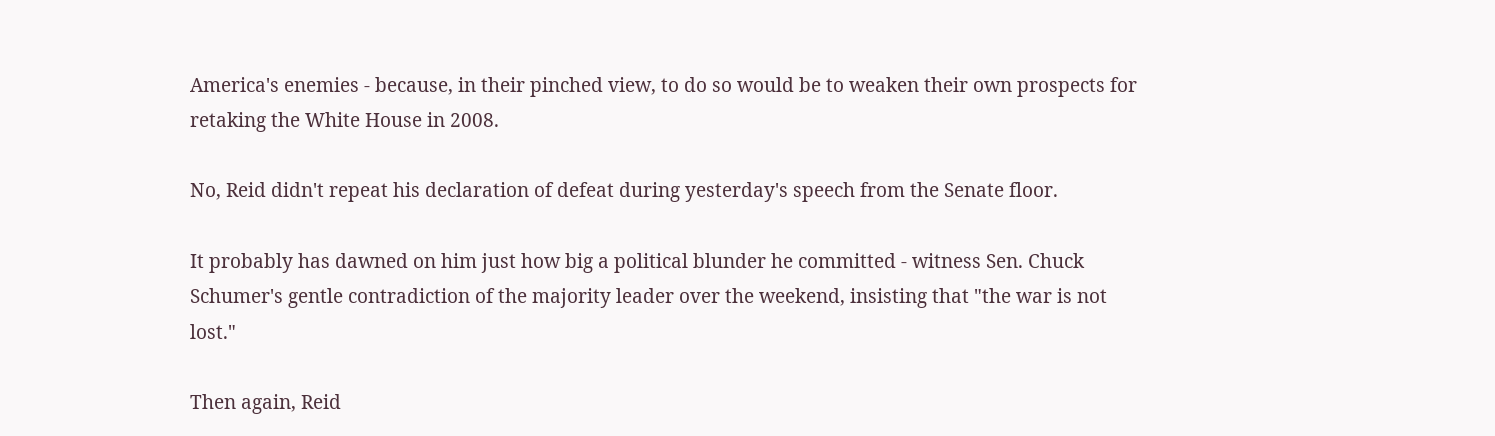America's enemies - because, in their pinched view, to do so would be to weaken their own prospects for retaking the White House in 2008.

No, Reid didn't repeat his declaration of defeat during yesterday's speech from the Senate floor.

It probably has dawned on him just how big a political blunder he committed - witness Sen. Chuck Schumer's gentle contradiction of the majority leader over the weekend, insisting that "the war is not lost."

Then again, Reid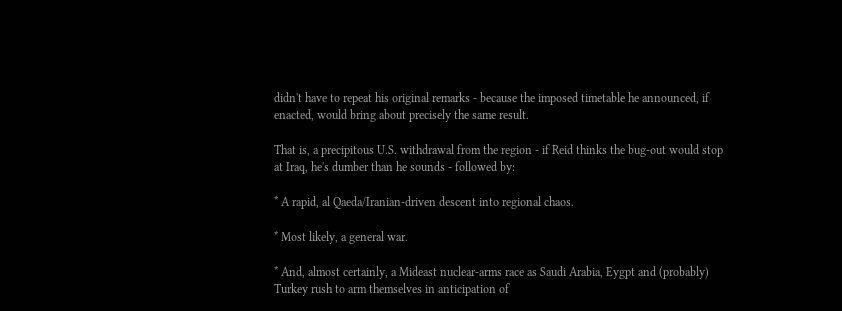didn't have to repeat his original remarks - because the imposed timetable he announced, if enacted, would bring about precisely the same result.

That is, a precipitous U.S. withdrawal from the region - if Reid thinks the bug-out would stop at Iraq, he's dumber than he sounds - followed by:

* A rapid, al Qaeda/Iranian-driven descent into regional chaos.

* Most likely, a general war.

* And, almost certainly, a Mideast nuclear-arms race as Saudi Arabia, Eygpt and (probably) Turkey rush to arm themselves in anticipation of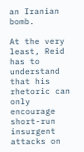an Iranian bomb.

At the very least, Reid has to understand that his rhetoric can only encourage short-run insurgent attacks on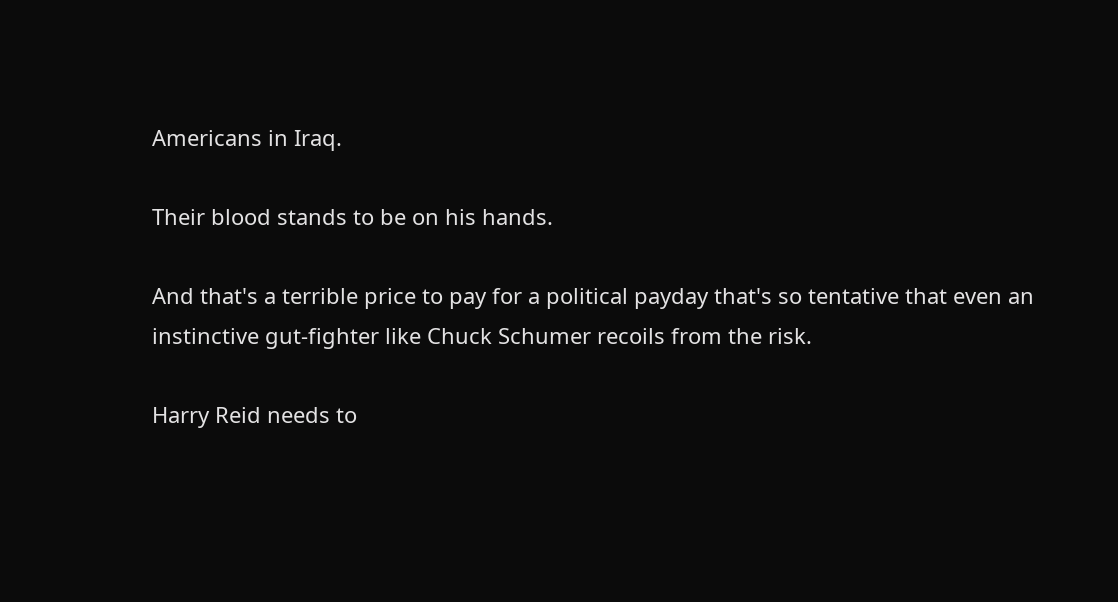Americans in Iraq.

Their blood stands to be on his hands.

And that's a terrible price to pay for a political payday that's so tentative that even an instinctive gut-fighter like Chuck Schumer recoils from the risk.

Harry Reid needs to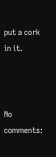put a cork in it.



No comments: